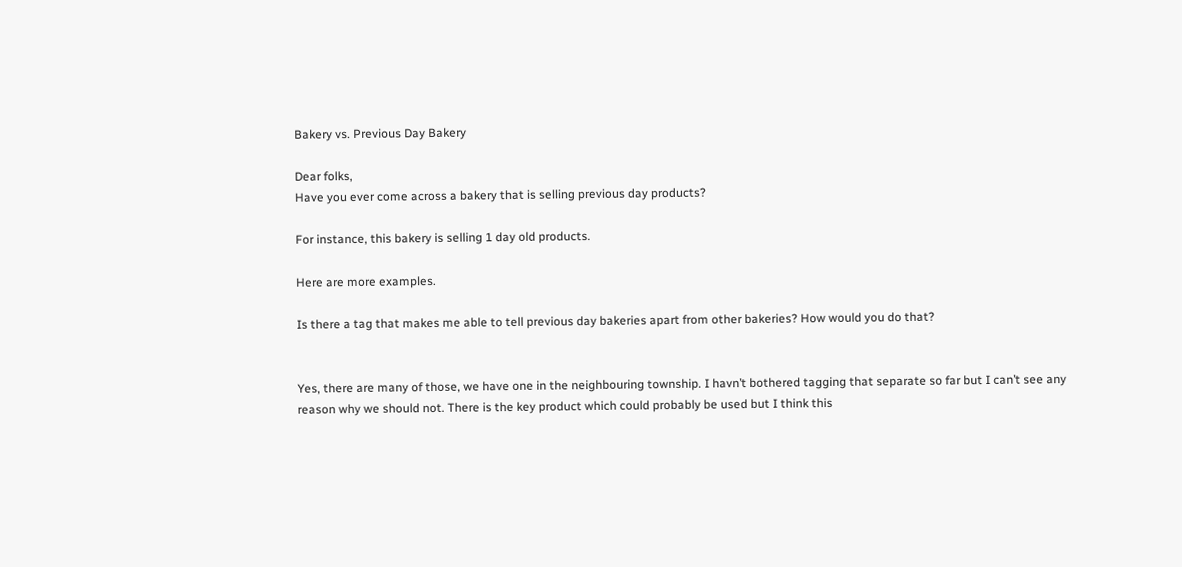Bakery vs. Previous Day Bakery

Dear folks,
Have you ever come across a bakery that is selling previous day products?

For instance, this bakery is selling 1 day old products.

Here are more examples.

Is there a tag that makes me able to tell previous day bakeries apart from other bakeries? How would you do that?


Yes, there are many of those, we have one in the neighbouring township. I havn’t bothered tagging that separate so far but I can’t see any reason why we should not. There is the key product which could probably be used but I think this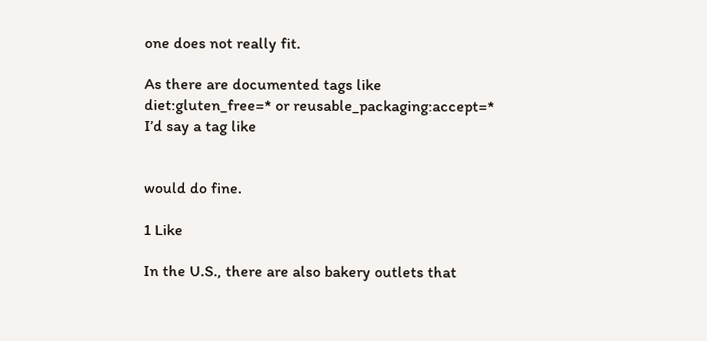one does not really fit.

As there are documented tags like diet:gluten_free=* or reusable_packaging:accept=* I’d say a tag like


would do fine.

1 Like

In the U.S., there are also bakery outlets that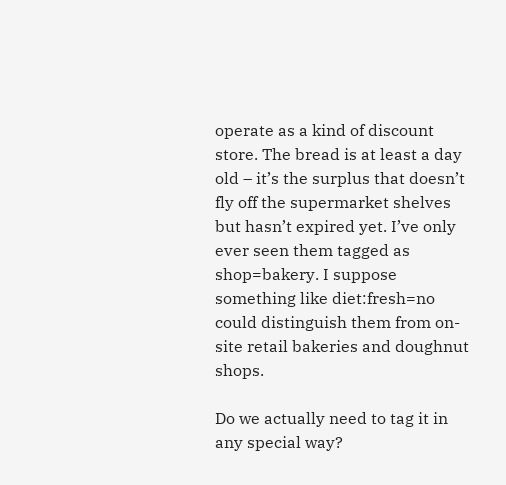operate as a kind of discount store. The bread is at least a day old – it’s the surplus that doesn’t fly off the supermarket shelves but hasn’t expired yet. I’ve only ever seen them tagged as shop=bakery. I suppose something like diet:fresh=no could distinguish them from on-site retail bakeries and doughnut shops.

Do we actually need to tag it in any special way?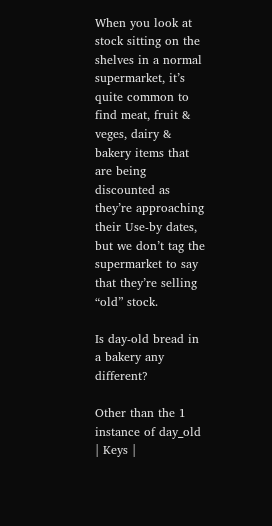When you look at stock sitting on the shelves in a normal supermarket, it’s quite common to find meat, fruit & veges, dairy & bakery items that are being discounted as they’re approaching their Use-by dates, but we don’t tag the supermarket to say that they’re selling “old” stock.

Is day-old bread in a bakery any different?

Other than the 1 instance of day_old | Keys |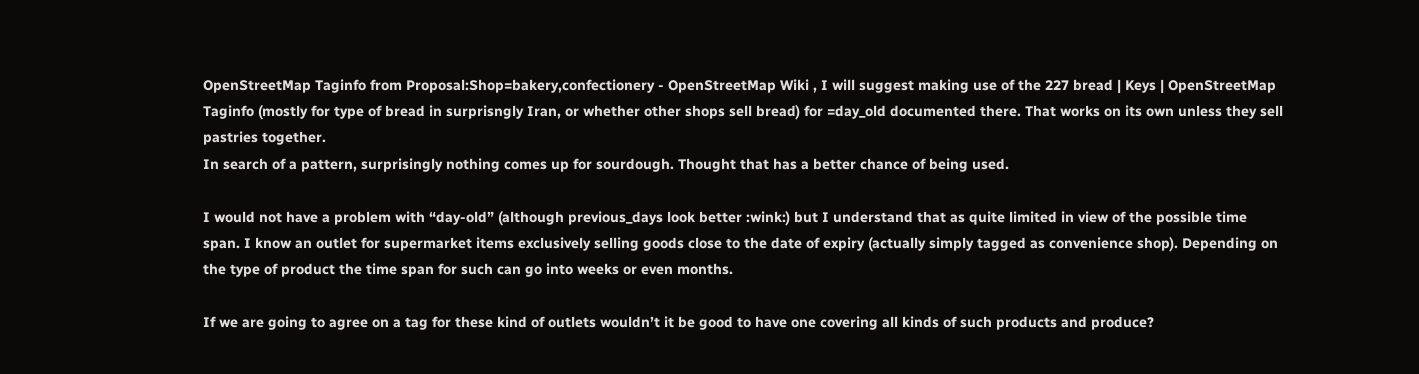OpenStreetMap Taginfo from Proposal:Shop=bakery,confectionery - OpenStreetMap Wiki , I will suggest making use of the 227 bread | Keys | OpenStreetMap Taginfo (mostly for type of bread in surprisngly Iran, or whether other shops sell bread) for =day_old documented there. That works on its own unless they sell pastries together.
In search of a pattern, surprisingly nothing comes up for sourdough. Thought that has a better chance of being used.

I would not have a problem with “day-old” (although previous_days look better :wink:) but I understand that as quite limited in view of the possible time span. I know an outlet for supermarket items exclusively selling goods close to the date of expiry (actually simply tagged as convenience shop). Depending on the type of product the time span for such can go into weeks or even months.

If we are going to agree on a tag for these kind of outlets wouldn’t it be good to have one covering all kinds of such products and produce?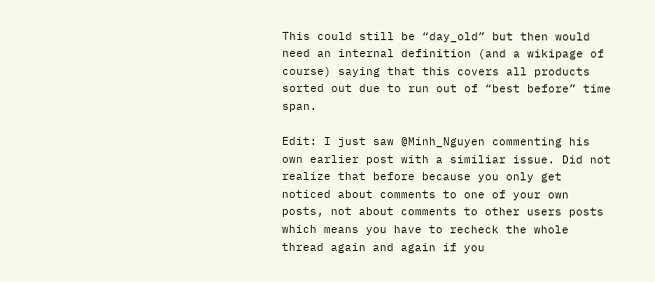This could still be “day_old” but then would need an internal definition (and a wikipage of course) saying that this covers all products sorted out due to run out of “best before” time span.

Edit: I just saw @Minh_Nguyen commenting his own earlier post with a similiar issue. Did not realize that before because you only get noticed about comments to one of your own posts, not about comments to other users posts which means you have to recheck the whole thread again and again if you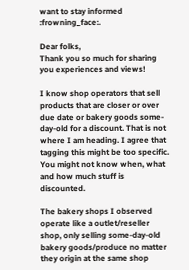want to stay informed :frowning_face:.

Dear folks,
Thank you so much for sharing you experiences and views!

I know shop operators that sell products that are closer or over due date or bakery goods some-day-old for a discount. That is not where I am heading. I agree that tagging this might be too specific. You might not know when, what and how much stuff is discounted.

The bakery shops I observed operate like a outlet/reseller shop, only selling some-day-old bakery goods/produce no matter they origin at the same shop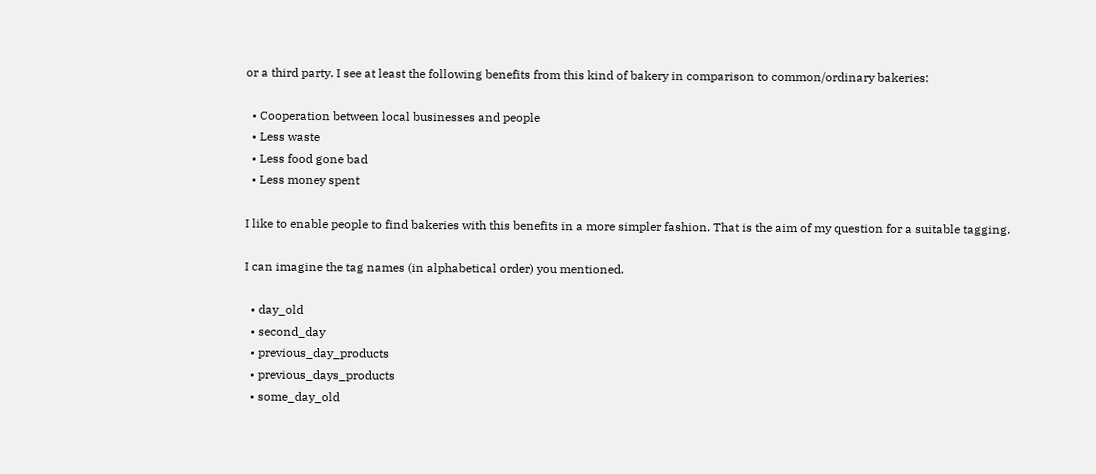or a third party. I see at least the following benefits from this kind of bakery in comparison to common/ordinary bakeries:

  • Cooperation between local businesses and people
  • Less waste
  • Less food gone bad
  • Less money spent

I like to enable people to find bakeries with this benefits in a more simpler fashion. That is the aim of my question for a suitable tagging.

I can imagine the tag names (in alphabetical order) you mentioned.

  • day_old
  • second_day
  • previous_day_products
  • previous_days_products
  • some_day_old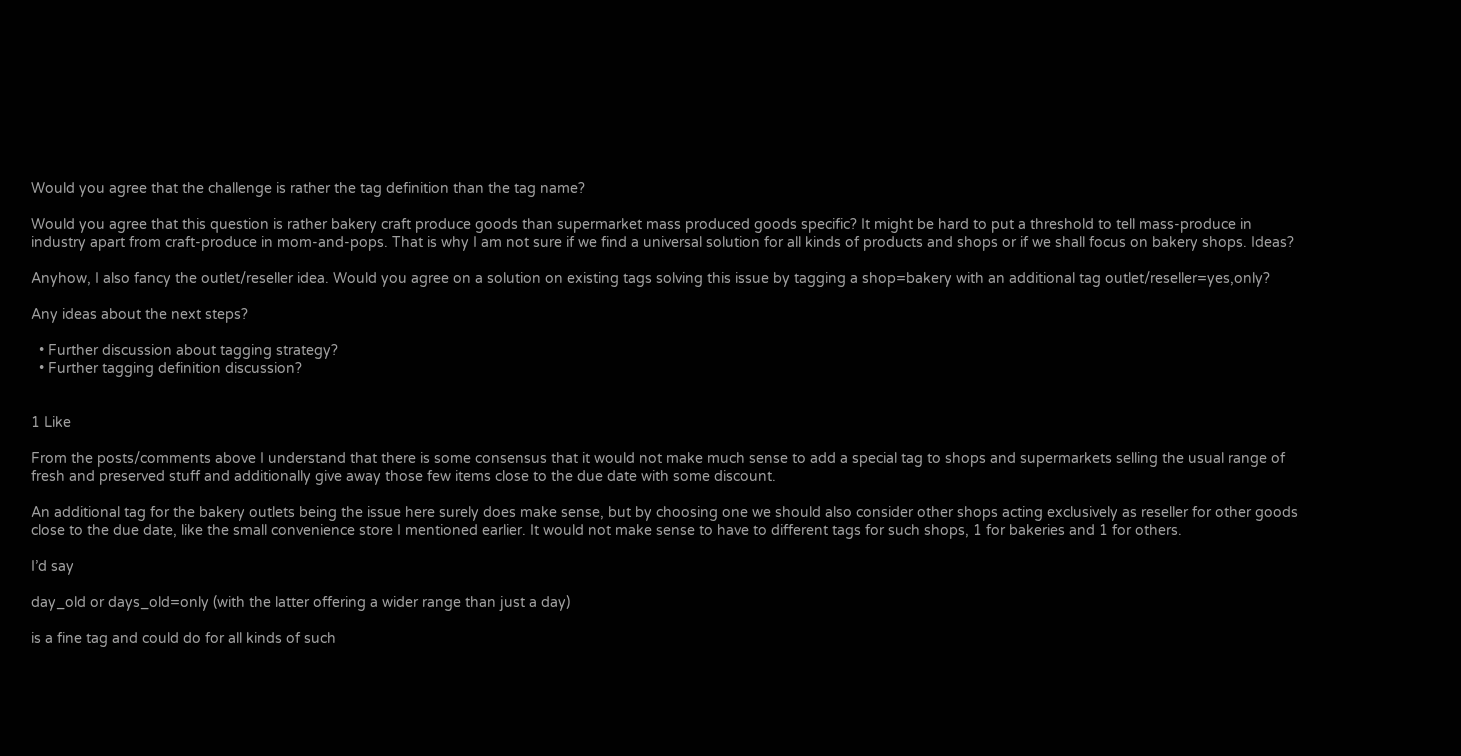Would you agree that the challenge is rather the tag definition than the tag name?

Would you agree that this question is rather bakery craft produce goods than supermarket mass produced goods specific? It might be hard to put a threshold to tell mass-produce in industry apart from craft-produce in mom-and-pops. That is why I am not sure if we find a universal solution for all kinds of products and shops or if we shall focus on bakery shops. Ideas?

Anyhow, I also fancy the outlet/reseller idea. Would you agree on a solution on existing tags solving this issue by tagging a shop=bakery with an additional tag outlet/reseller=yes,only?

Any ideas about the next steps?

  • Further discussion about tagging strategy?
  • Further tagging definition discussion?


1 Like

From the posts/comments above I understand that there is some consensus that it would not make much sense to add a special tag to shops and supermarkets selling the usual range of fresh and preserved stuff and additionally give away those few items close to the due date with some discount.

An additional tag for the bakery outlets being the issue here surely does make sense, but by choosing one we should also consider other shops acting exclusively as reseller for other goods close to the due date, like the small convenience store I mentioned earlier. It would not make sense to have to different tags for such shops, 1 for bakeries and 1 for others.

I’d say

day_old or days_old=only (with the latter offering a wider range than just a day)

is a fine tag and could do for all kinds of such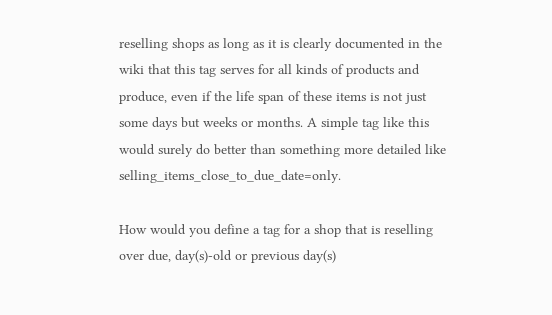reselling shops as long as it is clearly documented in the wiki that this tag serves for all kinds of products and produce, even if the life span of these items is not just some days but weeks or months. A simple tag like this would surely do better than something more detailed like selling_items_close_to_due_date=only.

How would you define a tag for a shop that is reselling over due, day(s)-old or previous day(s)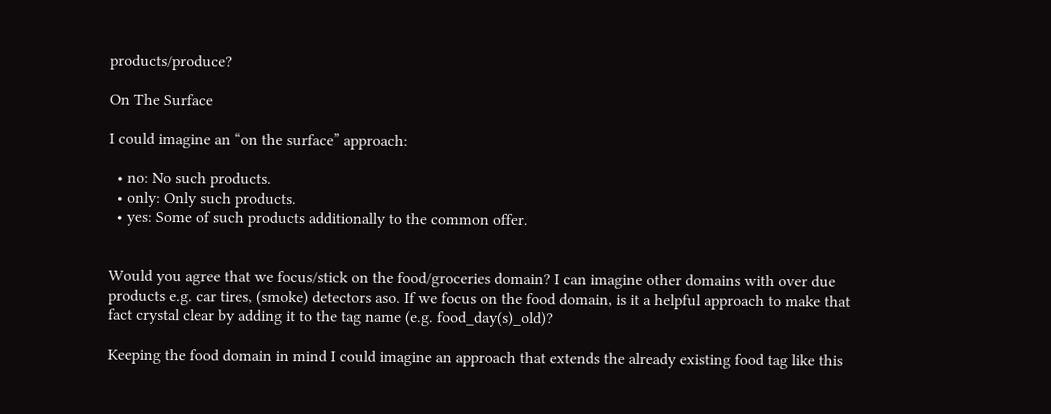products/produce?

On The Surface

I could imagine an “on the surface” approach:

  • no: No such products.
  • only: Only such products.
  • yes: Some of such products additionally to the common offer.


Would you agree that we focus/stick on the food/groceries domain? I can imagine other domains with over due products e.g. car tires, (smoke) detectors aso. If we focus on the food domain, is it a helpful approach to make that fact crystal clear by adding it to the tag name (e.g. food_day(s)_old)?

Keeping the food domain in mind I could imagine an approach that extends the already existing food tag like this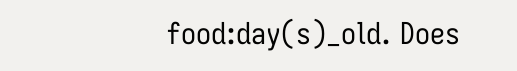food:day(s)_old. Does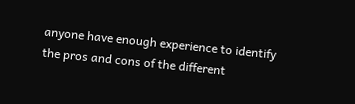anyone have enough experience to identify the pros and cons of the different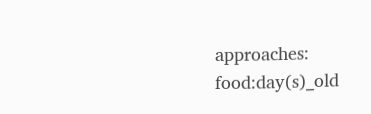approaches: food:day(s)_old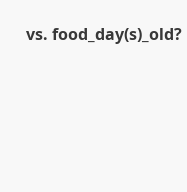vs. food_day(s)_old?